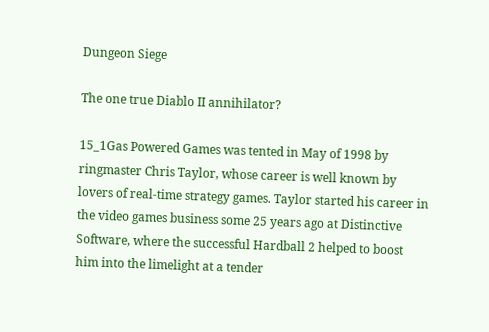Dungeon Siege

The one true Diablo II annihilator?

15_1Gas Powered Games was tented in May of 1998 by ringmaster Chris Taylor, whose career is well known by lovers of real-time strategy games. Taylor started his career in the video games business some 25 years ago at Distinctive Software, where the successful Hardball 2 helped to boost him into the limelight at a tender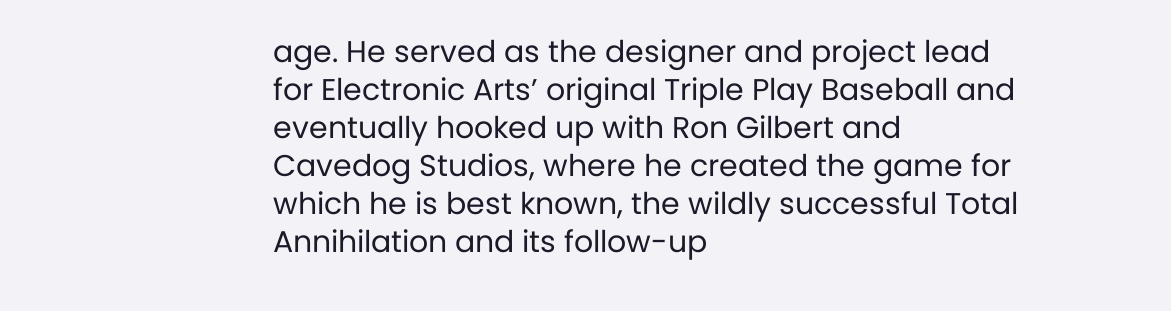age. He served as the designer and project lead for Electronic Arts’ original Triple Play Baseball and eventually hooked up with Ron Gilbert and Cavedog Studios, where he created the game for which he is best known, the wildly successful Total Annihilation and its follow-up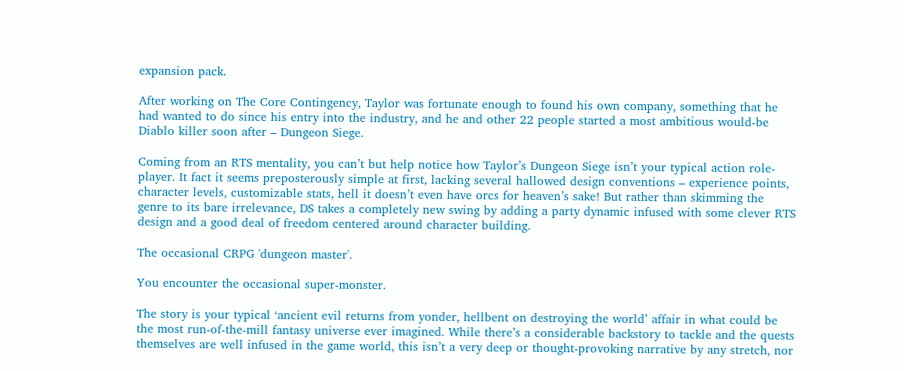expansion pack.

After working on The Core Contingency, Taylor was fortunate enough to found his own company, something that he had wanted to do since his entry into the industry, and he and other 22 people started a most ambitious would-be Diablo killer soon after – Dungeon Siege.

Coming from an RTS mentality, you can’t but help notice how Taylor’s Dungeon Siege isn’t your typical action role-player. It fact it seems preposterously simple at first, lacking several hallowed design conventions – experience points, character levels, customizable stats, hell it doesn’t even have orcs for heaven’s sake! But rather than skimming the genre to its bare irrelevance, DS takes a completely new swing by adding a party dynamic infused with some clever RTS design and a good deal of freedom centered around character building.

The occasional CRPG 'dungeon master'.

You encounter the occasional super-monster.

The story is your typical ‘ancient evil returns from yonder, hellbent on destroying the world’ affair in what could be the most run-of-the-mill fantasy universe ever imagined. While there’s a considerable backstory to tackle and the quests themselves are well infused in the game world, this isn’t a very deep or thought-provoking narrative by any stretch, nor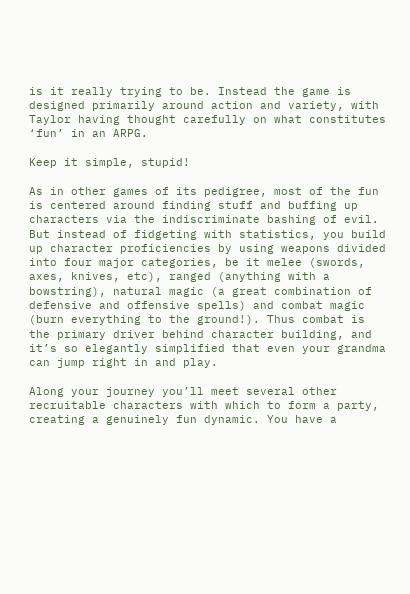is it really trying to be. Instead the game is designed primarily around action and variety, with Taylor having thought carefully on what constitutes ‘fun’ in an ARPG.

Keep it simple, stupid!

As in other games of its pedigree, most of the fun is centered around finding stuff and buffing up characters via the indiscriminate bashing of evil. But instead of fidgeting with statistics, you build up character proficiencies by using weapons divided into four major categories, be it melee (swords, axes, knives, etc), ranged (anything with a bowstring), natural magic (a great combination of defensive and offensive spells) and combat magic (burn everything to the ground!). Thus combat is the primary driver behind character building, and it’s so elegantly simplified that even your grandma can jump right in and play.

Along your journey you’ll meet several other recruitable characters with which to form a party, creating a genuinely fun dynamic. You have a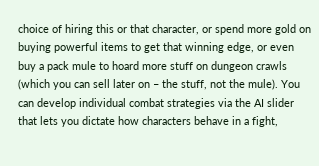choice of hiring this or that character, or spend more gold on buying powerful items to get that winning edge, or even buy a pack mule to hoard more stuff on dungeon crawls (which you can sell later on – the stuff, not the mule). You can develop individual combat strategies via the AI slider that lets you dictate how characters behave in a fight,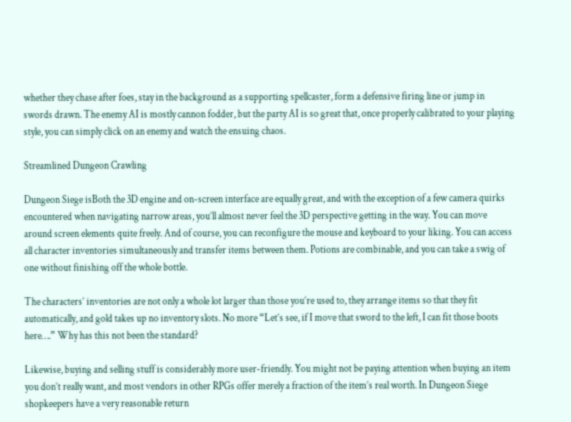whether they chase after foes, stay in the background as a supporting spellcaster, form a defensive firing line or jump in swords drawn. The enemy AI is mostly cannon fodder, but the party AI is so great that, once properly calibrated to your playing style, you can simply click on an enemy and watch the ensuing chaos.

Streamlined Dungeon Crawling

Dungeon Siege isBoth the 3D engine and on-screen interface are equally great, and with the exception of a few camera quirks encountered when navigating narrow areas, you’ll almost never feel the 3D perspective getting in the way. You can move around screen elements quite freely. And of course, you can reconfigure the mouse and keyboard to your liking. You can access all character inventories simultaneously and transfer items between them. Potions are combinable, and you can take a swig of one without finishing off the whole bottle.

The characters’ inventories are not only a whole lot larger than those you’re used to, they arrange items so that they fit automatically, and gold takes up no inventory slots. No more “Let’s see, if I move that sword to the left, I can fit those boots here….” Why has this not been the standard?

Likewise, buying and selling stuff is considerably more user-friendly. You might not be paying attention when buying an item you don’t really want, and most vendors in other RPGs offer merely a fraction of the item’s real worth. In Dungeon Siege shopkeepers have a very reasonable return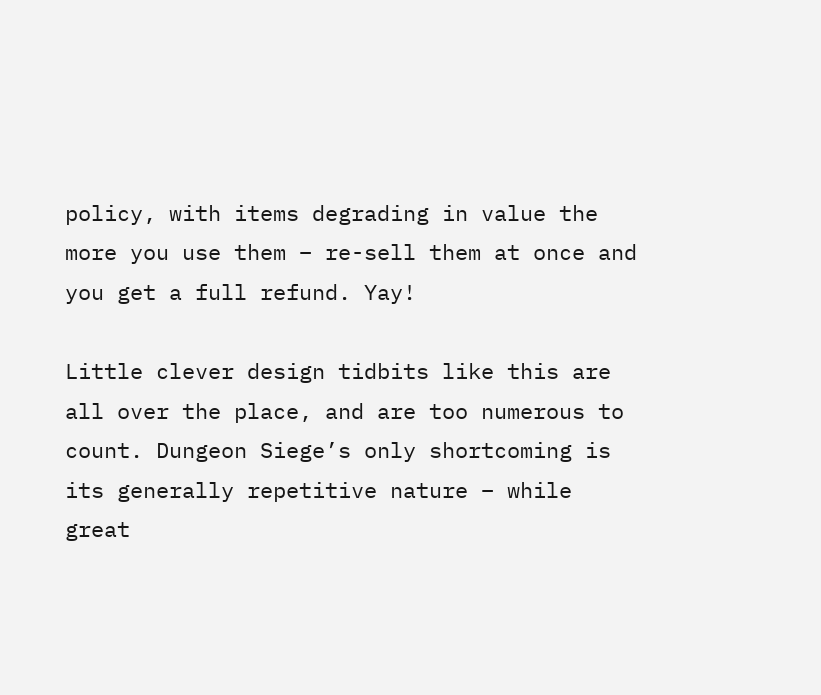policy, with items degrading in value the more you use them – re-sell them at once and you get a full refund. Yay!

Little clever design tidbits like this are all over the place, and are too numerous to count. Dungeon Siege’s only shortcoming is its generally repetitive nature – while great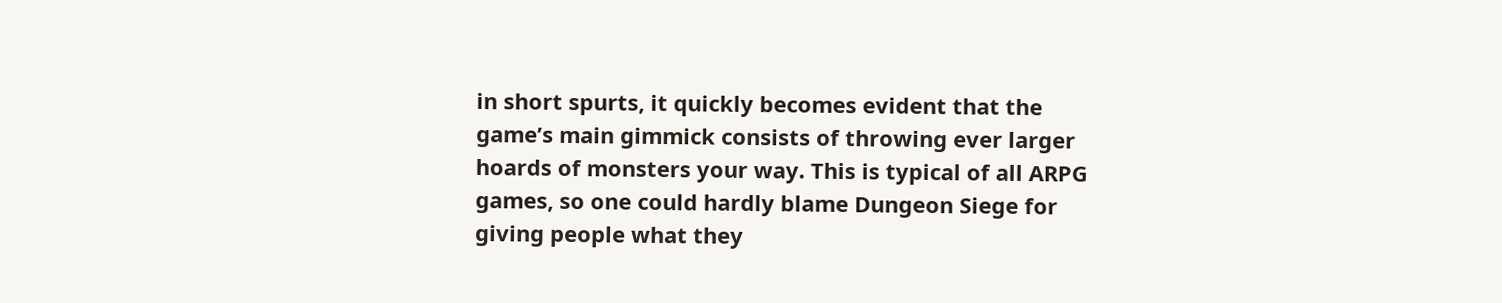in short spurts, it quickly becomes evident that the game’s main gimmick consists of throwing ever larger hoards of monsters your way. This is typical of all ARPG games, so one could hardly blame Dungeon Siege for giving people what they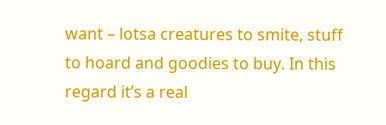want – lotsa creatures to smite, stuff to hoard and goodies to buy. In this regard it’s a real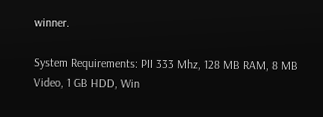winner.

System Requirements: PII 333 Mhz, 128 MB RAM, 8 MB Video, 1 GB HDD, Win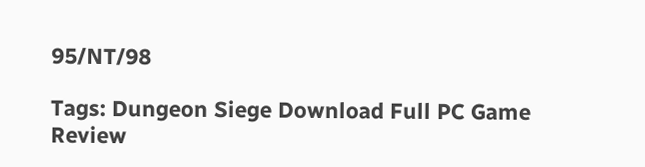95/NT/98

Tags: Dungeon Siege Download Full PC Game Review